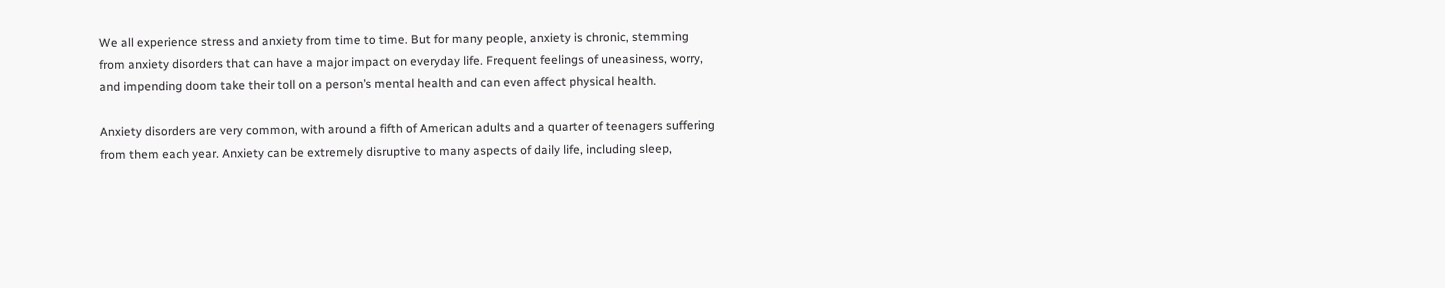We all experience stress and anxiety from time to time. But for many people, anxiety is chronic, stemming from anxiety disorders that can have a major impact on everyday life. Frequent feelings of uneasiness, worry, and impending doom take their toll on a person’s mental health and can even affect physical health.

Anxiety disorders are very common, with around a fifth of American adults and a quarter of teenagers suffering from them each year. Anxiety can be extremely disruptive to many aspects of daily life, including sleep,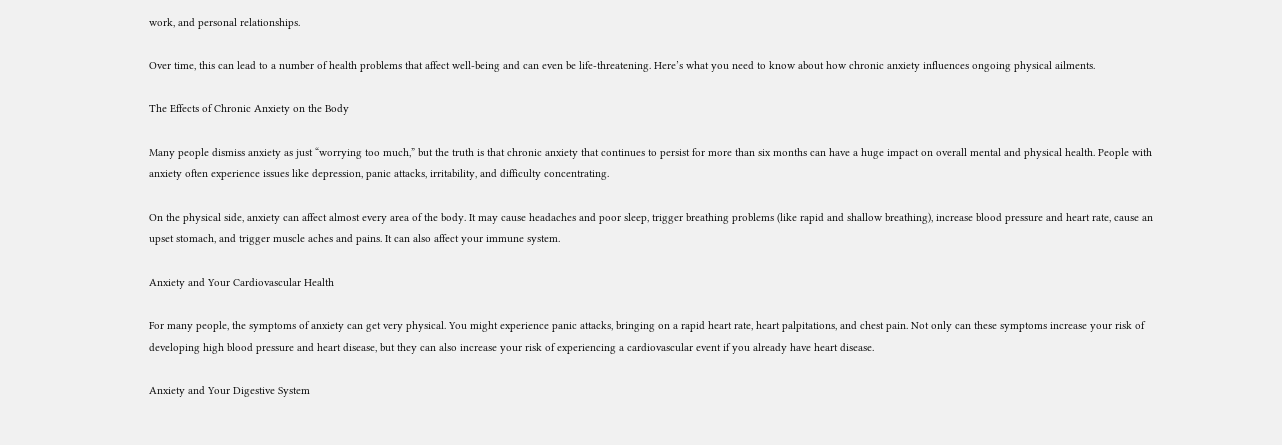work, and personal relationships.

Over time, this can lead to a number of health problems that affect well-being and can even be life-threatening. Here’s what you need to know about how chronic anxiety influences ongoing physical ailments.

The Effects of Chronic Anxiety on the Body

Many people dismiss anxiety as just “worrying too much,” but the truth is that chronic anxiety that continues to persist for more than six months can have a huge impact on overall mental and physical health. People with anxiety often experience issues like depression, panic attacks, irritability, and difficulty concentrating.

On the physical side, anxiety can affect almost every area of the body. It may cause headaches and poor sleep, trigger breathing problems (like rapid and shallow breathing), increase blood pressure and heart rate, cause an upset stomach, and trigger muscle aches and pains. It can also affect your immune system.

Anxiety and Your Cardiovascular Health

For many people, the symptoms of anxiety can get very physical. You might experience panic attacks, bringing on a rapid heart rate, heart palpitations, and chest pain. Not only can these symptoms increase your risk of developing high blood pressure and heart disease, but they can also increase your risk of experiencing a cardiovascular event if you already have heart disease.

Anxiety and Your Digestive System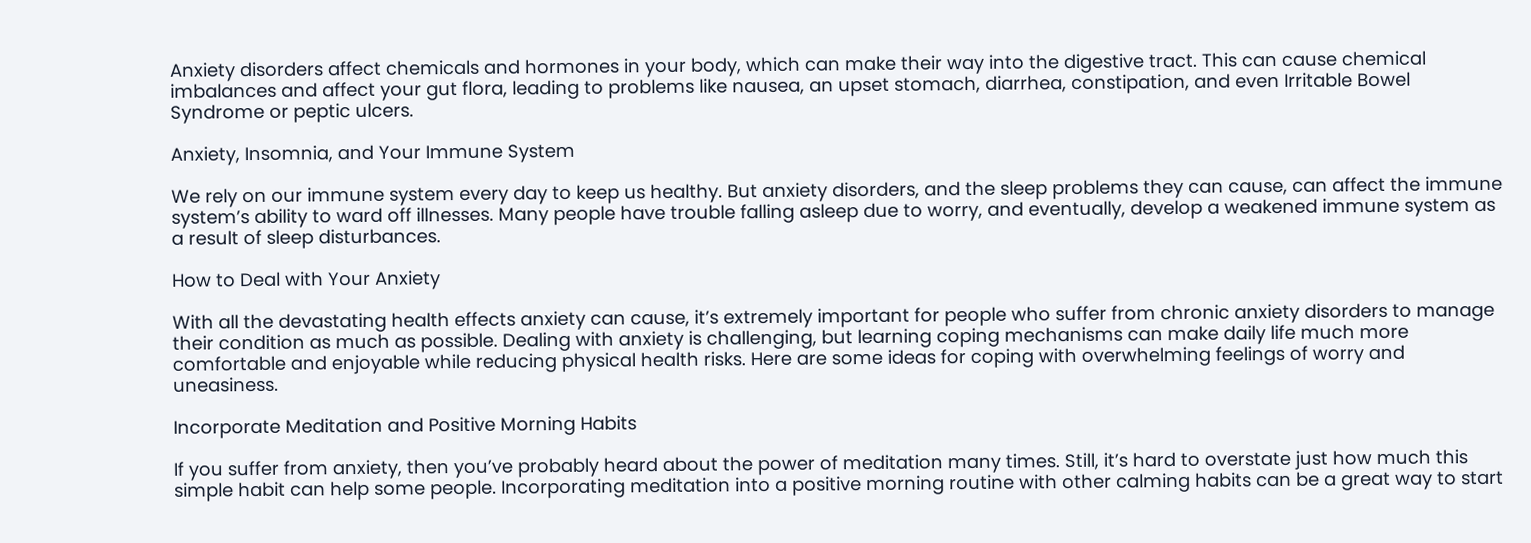Anxiety disorders affect chemicals and hormones in your body, which can make their way into the digestive tract. This can cause chemical imbalances and affect your gut flora, leading to problems like nausea, an upset stomach, diarrhea, constipation, and even Irritable Bowel Syndrome or peptic ulcers.

Anxiety, Insomnia, and Your Immune System

We rely on our immune system every day to keep us healthy. But anxiety disorders, and the sleep problems they can cause, can affect the immune system’s ability to ward off illnesses. Many people have trouble falling asleep due to worry, and eventually, develop a weakened immune system as a result of sleep disturbances.

How to Deal with Your Anxiety

With all the devastating health effects anxiety can cause, it’s extremely important for people who suffer from chronic anxiety disorders to manage their condition as much as possible. Dealing with anxiety is challenging, but learning coping mechanisms can make daily life much more comfortable and enjoyable while reducing physical health risks. Here are some ideas for coping with overwhelming feelings of worry and uneasiness.

Incorporate Meditation and Positive Morning Habits

If you suffer from anxiety, then you’ve probably heard about the power of meditation many times. Still, it’s hard to overstate just how much this simple habit can help some people. Incorporating meditation into a positive morning routine with other calming habits can be a great way to start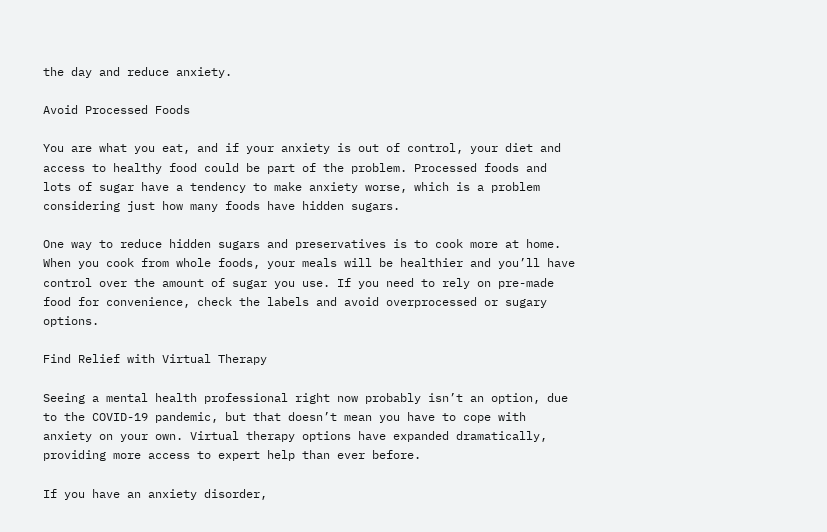the day and reduce anxiety.

Avoid Processed Foods

You are what you eat, and if your anxiety is out of control, your diet and access to healthy food could be part of the problem. Processed foods and lots of sugar have a tendency to make anxiety worse, which is a problem considering just how many foods have hidden sugars.

One way to reduce hidden sugars and preservatives is to cook more at home. When you cook from whole foods, your meals will be healthier and you’ll have control over the amount of sugar you use. If you need to rely on pre-made food for convenience, check the labels and avoid overprocessed or sugary options.

Find Relief with Virtual Therapy

Seeing a mental health professional right now probably isn’t an option, due to the COVID-19 pandemic, but that doesn’t mean you have to cope with anxiety on your own. Virtual therapy options have expanded dramatically, providing more access to expert help than ever before.

If you have an anxiety disorder,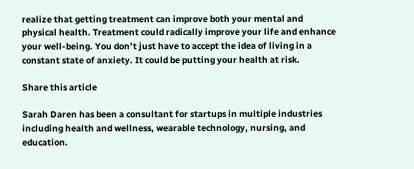realize that getting treatment can improve both your mental and physical health. Treatment could radically improve your life and enhance your well-being. You don’t just have to accept the idea of living in a constant state of anxiety. It could be putting your health at risk.

Share this article

Sarah Daren has been a consultant for startups in multiple industries including health and wellness, wearable technology, nursing, and education.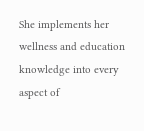She implements her wellness and education knowledge into every aspect of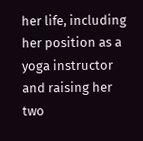her life, including her position as a yoga instructor and raising her two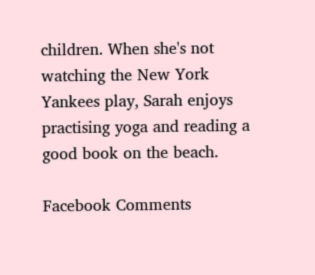children. When she's not watching the New York Yankees play, Sarah enjoys practising yoga and reading a good book on the beach.

Facebook Comments